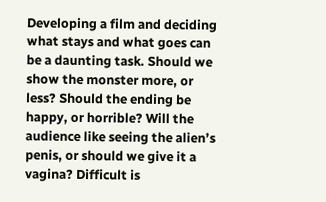Developing a film and deciding what stays and what goes can be a daunting task. Should we show the monster more, or less? Should the ending be happy, or horrible? Will the audience like seeing the alien’s penis, or should we give it a vagina? Difficult is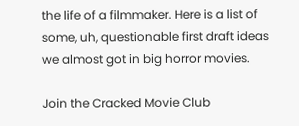the life of a filmmaker. Here is a list of some, uh, questionable first draft ideas we almost got in big horror movies.

Join the Cracked Movie Club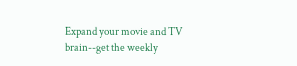Expand your movie and TV brain--get the weekly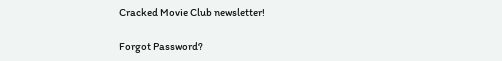Cracked Movie Club newsletter!

Forgot Password?